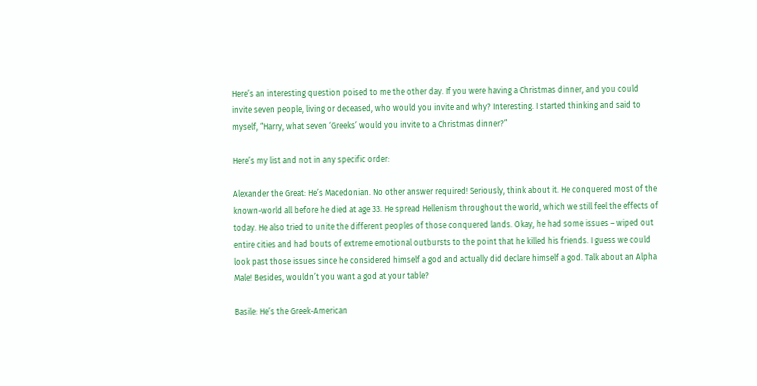Here’s an interesting question poised to me the other day. If you were having a Christmas dinner, and you could invite seven people, living or deceased, who would you invite and why? Interesting. I started thinking and said to myself, “Harry, what seven ‘Greeks’ would you invite to a Christmas dinner?”

Here’s my list and not in any specific order:

Alexander the Great: He’s Macedonian. No other answer required! Seriously, think about it. He conquered most of the known-world all before he died at age 33. He spread Hellenism throughout the world, which we still feel the effects of today. He also tried to unite the different peoples of those conquered lands. Okay, he had some issues – wiped out entire cities and had bouts of extreme emotional outbursts to the point that he killed his friends. I guess we could look past those issues since he considered himself a god and actually did declare himself a god. Talk about an Alpha Male! Besides, wouldn’t you want a god at your table?

Basile: He’s the Greek-American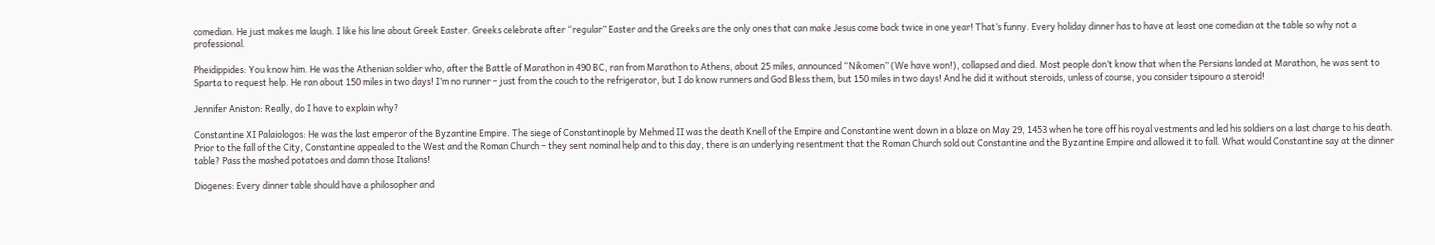comedian. He just makes me laugh. I like his line about Greek Easter. Greeks celebrate after “regular” Easter and the Greeks are the only ones that can make Jesus come back twice in one year! That’s funny. Every holiday dinner has to have at least one comedian at the table so why not a professional.

Pheidippides: You know him. He was the Athenian soldier who, after the Battle of Marathon in 490 BC, ran from Marathon to Athens, about 25 miles, announced “Nikomen” (We have won!), collapsed and died. Most people don’t know that when the Persians landed at Marathon, he was sent to Sparta to request help. He ran about 150 miles in two days! I’m no runner – just from the couch to the refrigerator, but I do know runners and God Bless them, but 150 miles in two days! And he did it without steroids, unless of course, you consider tsipouro a steroid!

Jennifer Aniston: Really, do I have to explain why?

Constantine XI Palaiologos: He was the last emperor of the Byzantine Empire. The siege of Constantinople by Mehmed II was the death Knell of the Empire and Constantine went down in a blaze on May 29, 1453 when he tore off his royal vestments and led his soldiers on a last charge to his death. Prior to the fall of the City, Constantine appealed to the West and the Roman Church – they sent nominal help and to this day, there is an underlying resentment that the Roman Church sold out Constantine and the Byzantine Empire and allowed it to fall. What would Constantine say at the dinner table? Pass the mashed potatoes and damn those Italians!

Diogenes: Every dinner table should have a philosopher and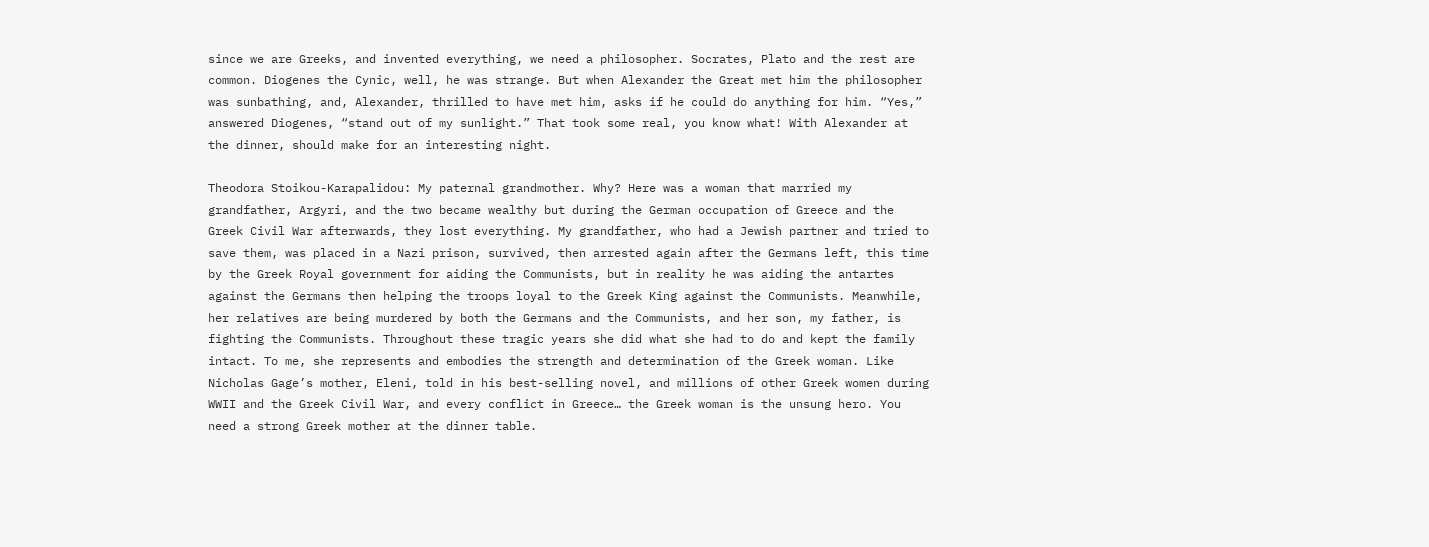since we are Greeks, and invented everything, we need a philosopher. Socrates, Plato and the rest are common. Diogenes the Cynic, well, he was strange. But when Alexander the Great met him the philosopher was sunbathing, and, Alexander, thrilled to have met him, asks if he could do anything for him. “Yes,” answered Diogenes, “stand out of my sunlight.” That took some real, you know what! With Alexander at the dinner, should make for an interesting night.

Theodora Stoikou-Karapalidou: My paternal grandmother. Why? Here was a woman that married my grandfather, Argyri, and the two became wealthy but during the German occupation of Greece and the Greek Civil War afterwards, they lost everything. My grandfather, who had a Jewish partner and tried to save them, was placed in a Nazi prison, survived, then arrested again after the Germans left, this time by the Greek Royal government for aiding the Communists, but in reality he was aiding the antartes against the Germans then helping the troops loyal to the Greek King against the Communists. Meanwhile, her relatives are being murdered by both the Germans and the Communists, and her son, my father, is fighting the Communists. Throughout these tragic years she did what she had to do and kept the family intact. To me, she represents and embodies the strength and determination of the Greek woman. Like Nicholas Gage’s mother, Eleni, told in his best-selling novel, and millions of other Greek women during WWII and the Greek Civil War, and every conflict in Greece… the Greek woman is the unsung hero. You need a strong Greek mother at the dinner table.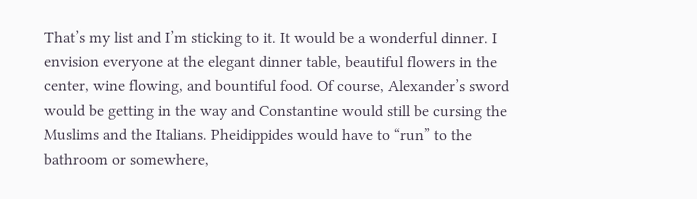That’s my list and I’m sticking to it. It would be a wonderful dinner. I envision everyone at the elegant dinner table, beautiful flowers in the center, wine flowing, and bountiful food. Of course, Alexander’s sword would be getting in the way and Constantine would still be cursing the Muslims and the Italians. Pheidippides would have to “run” to the bathroom or somewhere,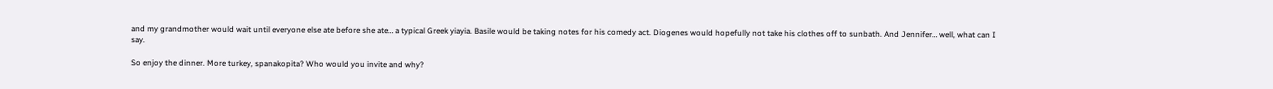and my grandmother would wait until everyone else ate before she ate… a typical Greek yiayia. Basile would be taking notes for his comedy act. Diogenes would hopefully not take his clothes off to sunbath. And Jennifer… well, what can I say.

So enjoy the dinner. More turkey, spanakopita? Who would you invite and why?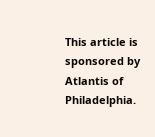This article is sponsored by Atlantis of Philadelphia.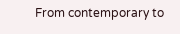From contemporary to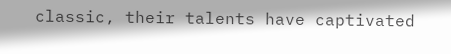classic, their talents have captivated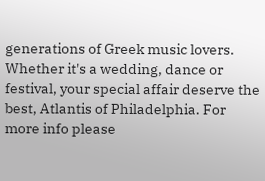generations of Greek music lovers. Whether it's a wedding, dance or festival, your special affair deserve the best, Atlantis of Philadelphia. For more info please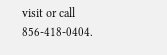visit or call 856-418-0404.